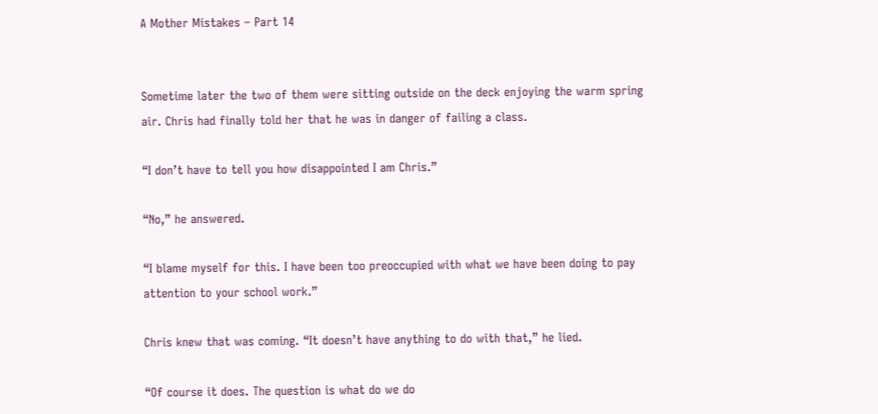A Mother Mistakes – Part 14


Sometime later the two of them were sitting outside on the deck enjoying the warm spring air. Chris had finally told her that he was in danger of failing a class.

“I don’t have to tell you how disappointed I am Chris.”

“No,” he answered.

“I blame myself for this. I have been too preoccupied with what we have been doing to pay attention to your school work.”

Chris knew that was coming. “It doesn’t have anything to do with that,” he lied.

“Of course it does. The question is what do we do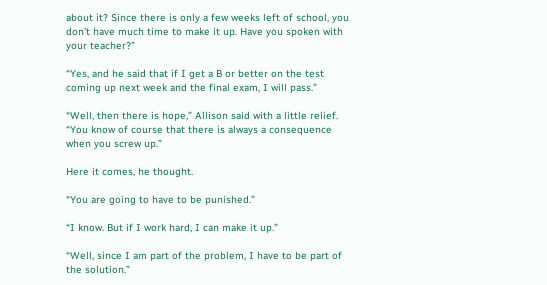about it? Since there is only a few weeks left of school, you don’t have much time to make it up. Have you spoken with your teacher?”

“Yes, and he said that if I get a B or better on the test coming up next week and the final exam, I will pass.”

“Well, then there is hope,” Allison said with a little relief. “You know of course that there is always a consequence when you screw up.”

Here it comes, he thought.

“You are going to have to be punished.”

“I know. But if I work hard, I can make it up.”

“Well, since I am part of the problem, I have to be part of the solution.”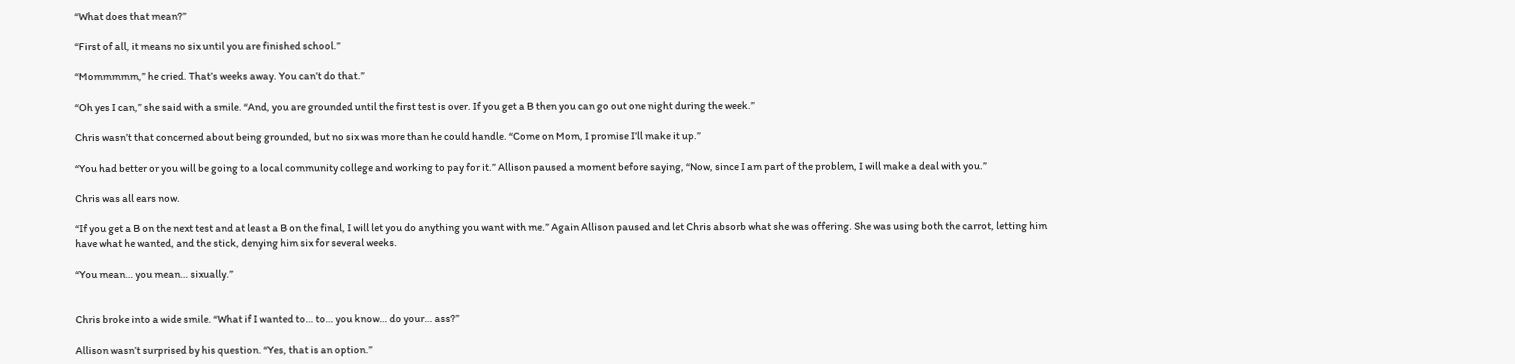“What does that mean?”

“First of all, it means no six until you are finished school.”

“Mommmmm,” he cried. That’s weeks away. You can’t do that.”

“Oh yes I can,” she said with a smile. “And, you are grounded until the first test is over. If you get a B then you can go out one night during the week.”

Chris wasn’t that concerned about being grounded, but no six was more than he could handle. “Come on Mom, I promise I’ll make it up.”

“You had better or you will be going to a local community college and working to pay for it.” Allison paused a moment before saying, “Now, since I am part of the problem, I will make a deal with you.”

Chris was all ears now.

“If you get a B on the next test and at least a B on the final, I will let you do anything you want with me.” Again Allison paused and let Chris absorb what she was offering. She was using both the carrot, letting him have what he wanted, and the stick, denying him six for several weeks.

“You mean… you mean… sixually.”


Chris broke into a wide smile. “What if I wanted to… to… you know… do your… ass?”

Allison wasn’t surprised by his question. “Yes, that is an option.”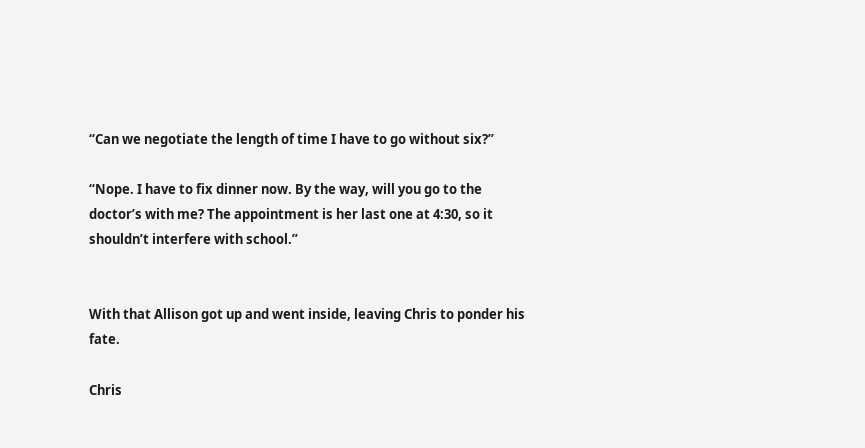“Can we negotiate the length of time I have to go without six?”

“Nope. I have to fix dinner now. By the way, will you go to the doctor’s with me? The appointment is her last one at 4:30, so it shouldn’t interfere with school.”


With that Allison got up and went inside, leaving Chris to ponder his fate.

Chris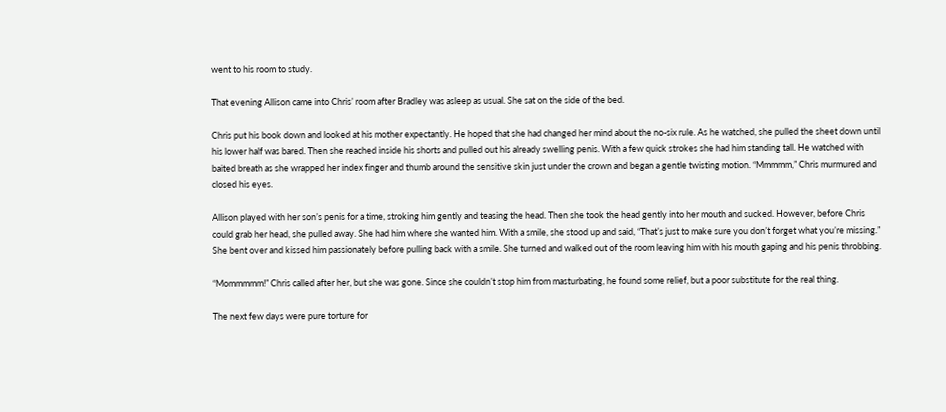went to his room to study.

That evening Allison came into Chris’ room after Bradley was asleep as usual. She sat on the side of the bed.

Chris put his book down and looked at his mother expectantly. He hoped that she had changed her mind about the no-six rule. As he watched, she pulled the sheet down until his lower half was bared. Then she reached inside his shorts and pulled out his already swelling penis. With a few quick strokes she had him standing tall. He watched with baited breath as she wrapped her index finger and thumb around the sensitive skin just under the crown and began a gentle twisting motion. “Mmmmm,” Chris murmured and closed his eyes.

Allison played with her son’s penis for a time, stroking him gently and teasing the head. Then she took the head gently into her mouth and sucked. However, before Chris could grab her head, she pulled away. She had him where she wanted him. With a smile, she stood up and said, “That’s just to make sure you don’t forget what you’re missing.” She bent over and kissed him passionately before pulling back with a smile. She turned and walked out of the room leaving him with his mouth gaping and his penis throbbing.

“Mommmmm!” Chris called after her, but she was gone. Since she couldn’t stop him from masturbating, he found some relief, but a poor substitute for the real thing.

The next few days were pure torture for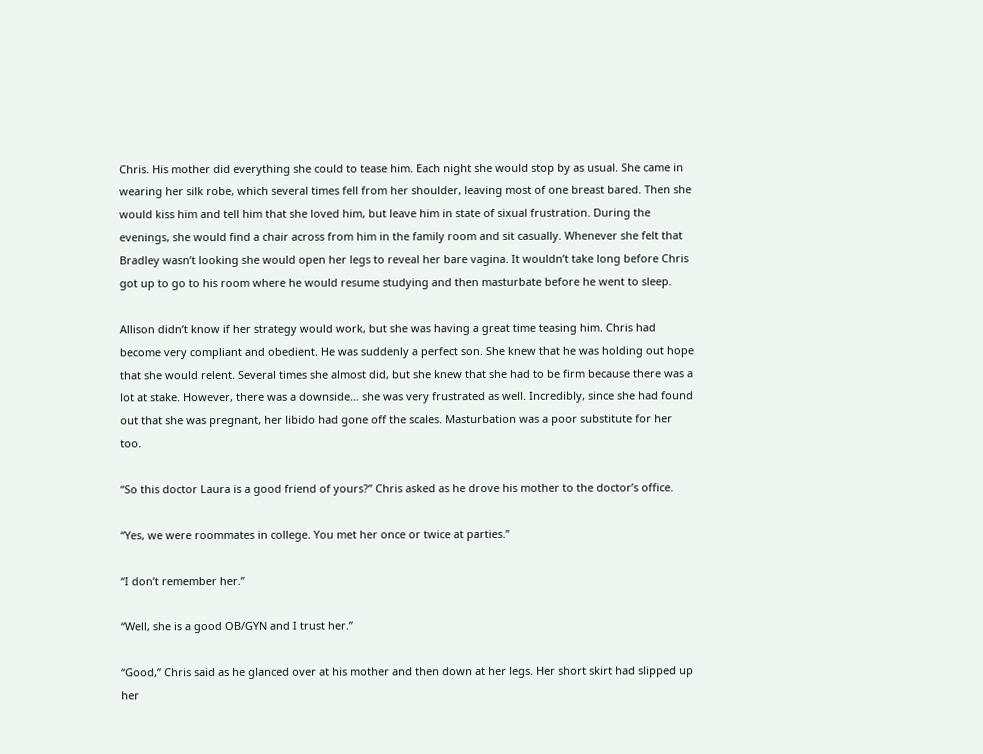Chris. His mother did everything she could to tease him. Each night she would stop by as usual. She came in wearing her silk robe, which several times fell from her shoulder, leaving most of one breast bared. Then she would kiss him and tell him that she loved him, but leave him in state of sixual frustration. During the evenings, she would find a chair across from him in the family room and sit casually. Whenever she felt that Bradley wasn’t looking she would open her legs to reveal her bare vagina. It wouldn’t take long before Chris got up to go to his room where he would resume studying and then masturbate before he went to sleep.

Allison didn’t know if her strategy would work, but she was having a great time teasing him. Chris had become very compliant and obedient. He was suddenly a perfect son. She knew that he was holding out hope that she would relent. Several times she almost did, but she knew that she had to be firm because there was a lot at stake. However, there was a downside… she was very frustrated as well. Incredibly, since she had found out that she was pregnant, her libido had gone off the scales. Masturbation was a poor substitute for her too.

“So this doctor Laura is a good friend of yours?” Chris asked as he drove his mother to the doctor’s office.

“Yes, we were roommates in college. You met her once or twice at parties.”

“I don’t remember her.”

“Well, she is a good OB/GYN and I trust her.”

“Good,” Chris said as he glanced over at his mother and then down at her legs. Her short skirt had slipped up her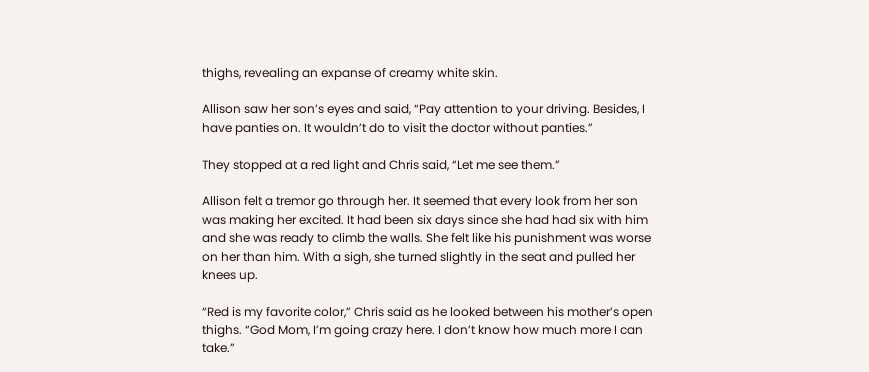thighs, revealing an expanse of creamy white skin.

Allison saw her son’s eyes and said, “Pay attention to your driving. Besides, I have panties on. It wouldn’t do to visit the doctor without panties.”

They stopped at a red light and Chris said, “Let me see them.”

Allison felt a tremor go through her. It seemed that every look from her son was making her excited. It had been six days since she had had six with him and she was ready to climb the walls. She felt like his punishment was worse on her than him. With a sigh, she turned slightly in the seat and pulled her knees up.

“Red is my favorite color,” Chris said as he looked between his mother’s open thighs. “God Mom, I’m going crazy here. I don’t know how much more I can take.”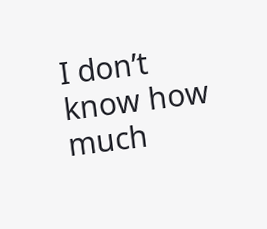I don’t know how much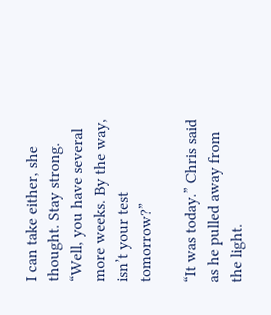I can take either, she thought. Stay strong. “Well, you have several more weeks. By the way, isn’t your test tomorrow?”

“It was today.” Chris said as he pulled away from the light.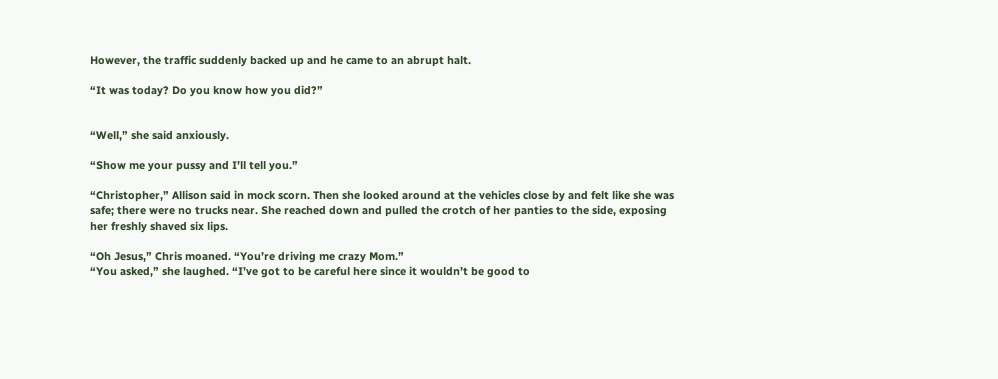However, the traffic suddenly backed up and he came to an abrupt halt.

“It was today? Do you know how you did?”


“Well,” she said anxiously.

“Show me your pussy and I’ll tell you.”

“Christopher,” Allison said in mock scorn. Then she looked around at the vehicles close by and felt like she was safe; there were no trucks near. She reached down and pulled the crotch of her panties to the side, exposing her freshly shaved six lips.

“Oh Jesus,” Chris moaned. “You’re driving me crazy Mom.”
“You asked,” she laughed. “I’ve got to be careful here since it wouldn’t be good to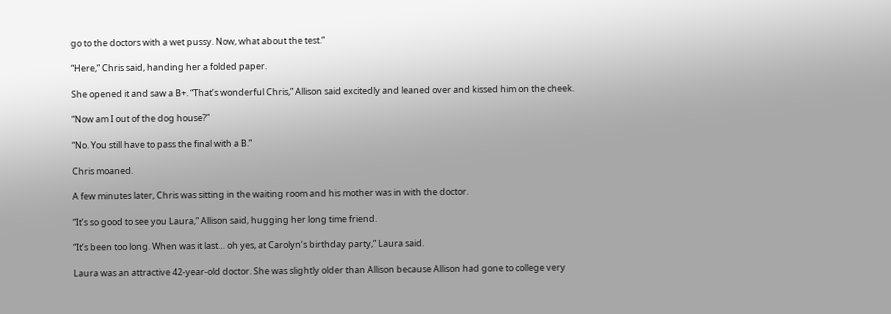go to the doctors with a wet pussy. Now, what about the test.”

“Here,” Chris said, handing her a folded paper.

She opened it and saw a B+. “That’s wonderful Chris,” Allison said excitedly and leaned over and kissed him on the cheek.

“Now am I out of the dog house?”

“No. You still have to pass the final with a B.”

Chris moaned.

A few minutes later, Chris was sitting in the waiting room and his mother was in with the doctor.

“It’s so good to see you Laura,” Allison said, hugging her long time friend.

“It’s been too long. When was it last… oh yes, at Carolyn’s birthday party,” Laura said.

Laura was an attractive 42-year-old doctor. She was slightly older than Allison because Allison had gone to college very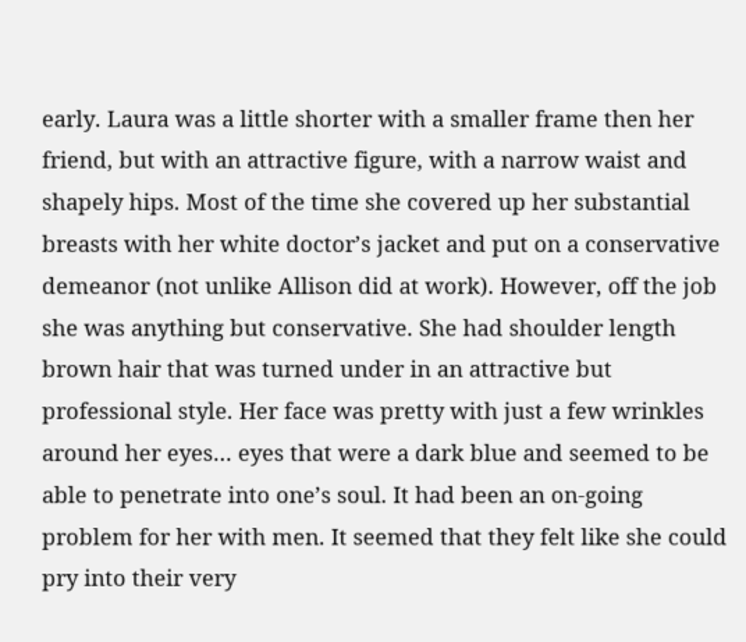early. Laura was a little shorter with a smaller frame then her friend, but with an attractive figure, with a narrow waist and shapely hips. Most of the time she covered up her substantial breasts with her white doctor’s jacket and put on a conservative demeanor (not unlike Allison did at work). However, off the job she was anything but conservative. She had shoulder length brown hair that was turned under in an attractive but professional style. Her face was pretty with just a few wrinkles around her eyes… eyes that were a dark blue and seemed to be able to penetrate into one’s soul. It had been an on-going problem for her with men. It seemed that they felt like she could pry into their very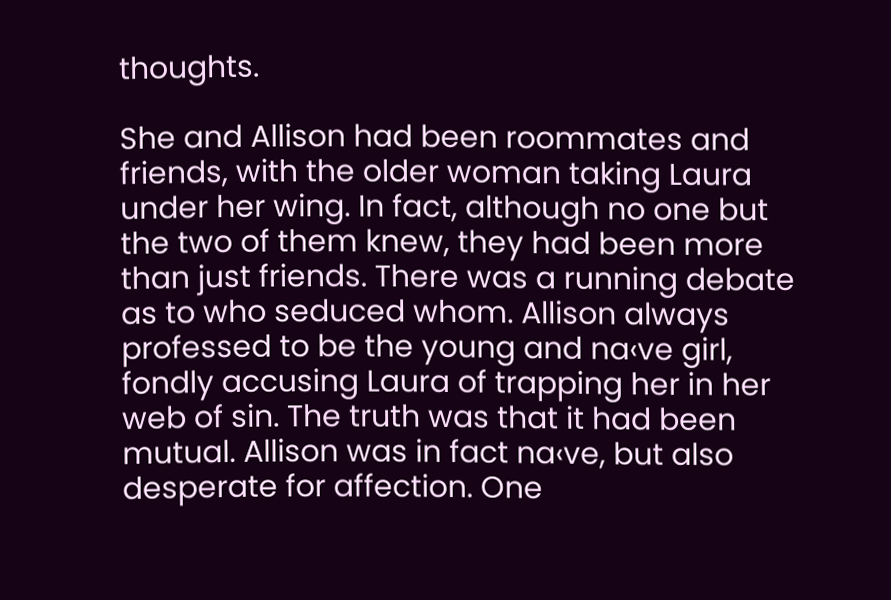thoughts.

She and Allison had been roommates and friends, with the older woman taking Laura under her wing. In fact, although no one but the two of them knew, they had been more than just friends. There was a running debate as to who seduced whom. Allison always professed to be the young and na‹ve girl, fondly accusing Laura of trapping her in her web of sin. The truth was that it had been mutual. Allison was in fact na‹ve, but also desperate for affection. One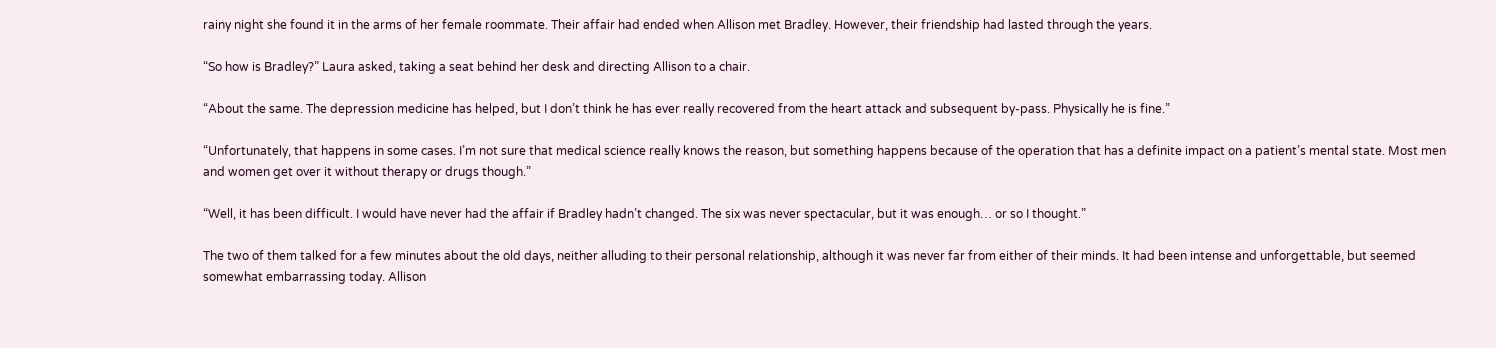rainy night she found it in the arms of her female roommate. Their affair had ended when Allison met Bradley. However, their friendship had lasted through the years.

“So how is Bradley?” Laura asked, taking a seat behind her desk and directing Allison to a chair.

“About the same. The depression medicine has helped, but I don’t think he has ever really recovered from the heart attack and subsequent by-pass. Physically he is fine.”

“Unfortunately, that happens in some cases. I’m not sure that medical science really knows the reason, but something happens because of the operation that has a definite impact on a patient’s mental state. Most men and women get over it without therapy or drugs though.”

“Well, it has been difficult. I would have never had the affair if Bradley hadn’t changed. The six was never spectacular, but it was enough… or so I thought.”

The two of them talked for a few minutes about the old days, neither alluding to their personal relationship, although it was never far from either of their minds. It had been intense and unforgettable, but seemed somewhat embarrassing today. Allison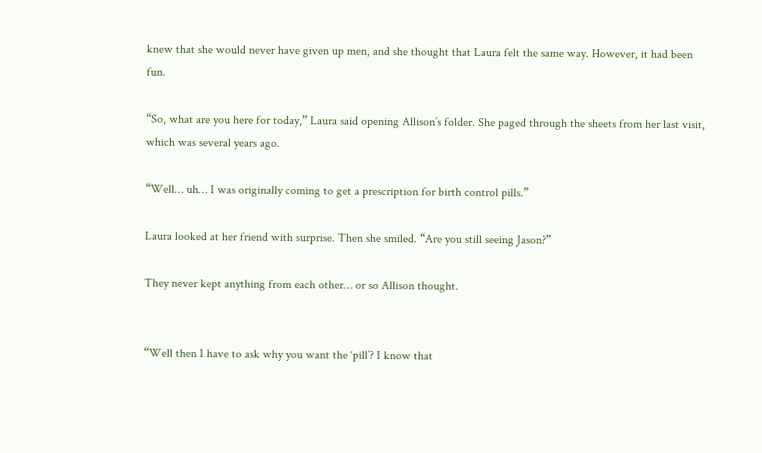knew that she would never have given up men, and she thought that Laura felt the same way. However, it had been fun.

“So, what are you here for today,” Laura said opening Allison’s folder. She paged through the sheets from her last visit, which was several years ago.

“Well… uh… I was originally coming to get a prescription for birth control pills.”

Laura looked at her friend with surprise. Then she smiled. “Are you still seeing Jason?”

They never kept anything from each other… or so Allison thought.


“Well then I have to ask why you want the ‘pill’? I know that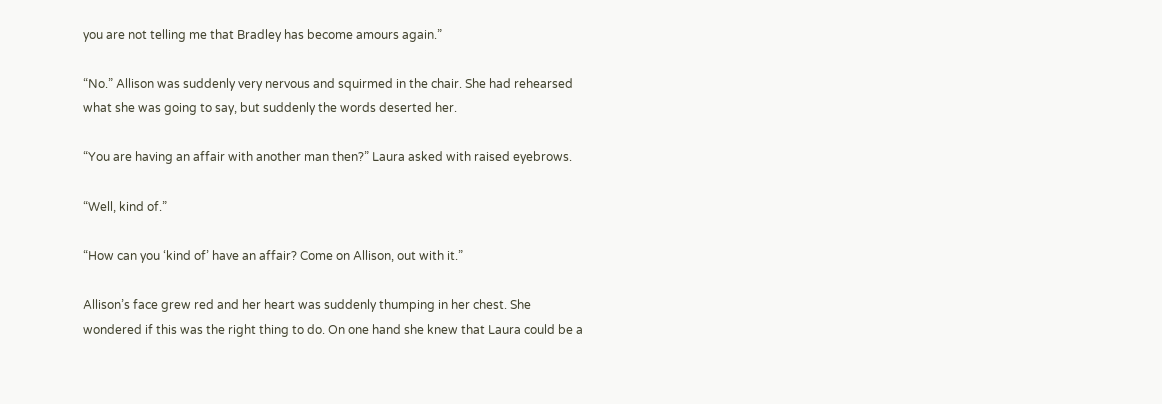you are not telling me that Bradley has become amours again.”

“No.” Allison was suddenly very nervous and squirmed in the chair. She had rehearsed what she was going to say, but suddenly the words deserted her.

“You are having an affair with another man then?” Laura asked with raised eyebrows.

“Well, kind of.”

“How can you ‘kind of’ have an affair? Come on Allison, out with it.”

Allison’s face grew red and her heart was suddenly thumping in her chest. She wondered if this was the right thing to do. On one hand she knew that Laura could be a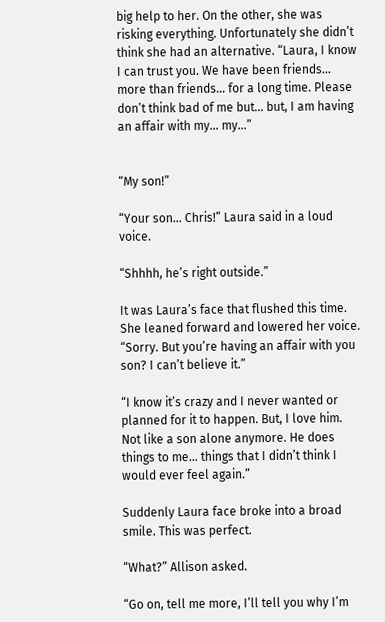big help to her. On the other, she was risking everything. Unfortunately she didn’t think she had an alternative. “Laura, I know I can trust you. We have been friends… more than friends… for a long time. Please don’t think bad of me but… but, I am having an affair with my… my…”


“My son!”

“Your son… Chris!” Laura said in a loud voice.

“Shhhh, he’s right outside.”

It was Laura’s face that flushed this time. She leaned forward and lowered her voice. “Sorry. But you’re having an affair with you son? I can’t believe it.”

“I know it’s crazy and I never wanted or planned for it to happen. But, I love him. Not like a son alone anymore. He does things to me… things that I didn’t think I would ever feel again.”

Suddenly Laura face broke into a broad smile. This was perfect.

“What?” Allison asked.

“Go on, tell me more, I’ll tell you why I’m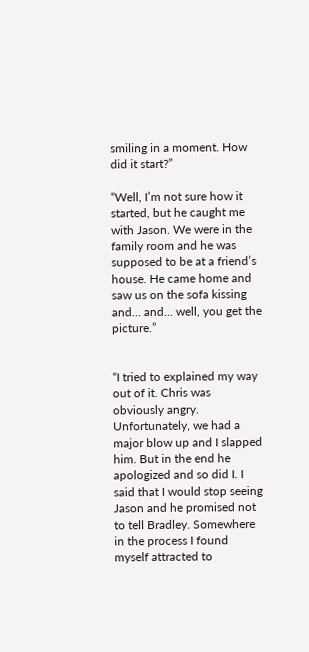smiling in a moment. How did it start?”

“Well, I’m not sure how it started, but he caught me with Jason. We were in the family room and he was supposed to be at a friend’s house. He came home and saw us on the sofa kissing and… and… well, you get the picture.”


“I tried to explained my way out of it. Chris was obviously angry. Unfortunately, we had a major blow up and I slapped him. But in the end he apologized and so did I. I said that I would stop seeing Jason and he promised not to tell Bradley. Somewhere in the process I found myself attracted to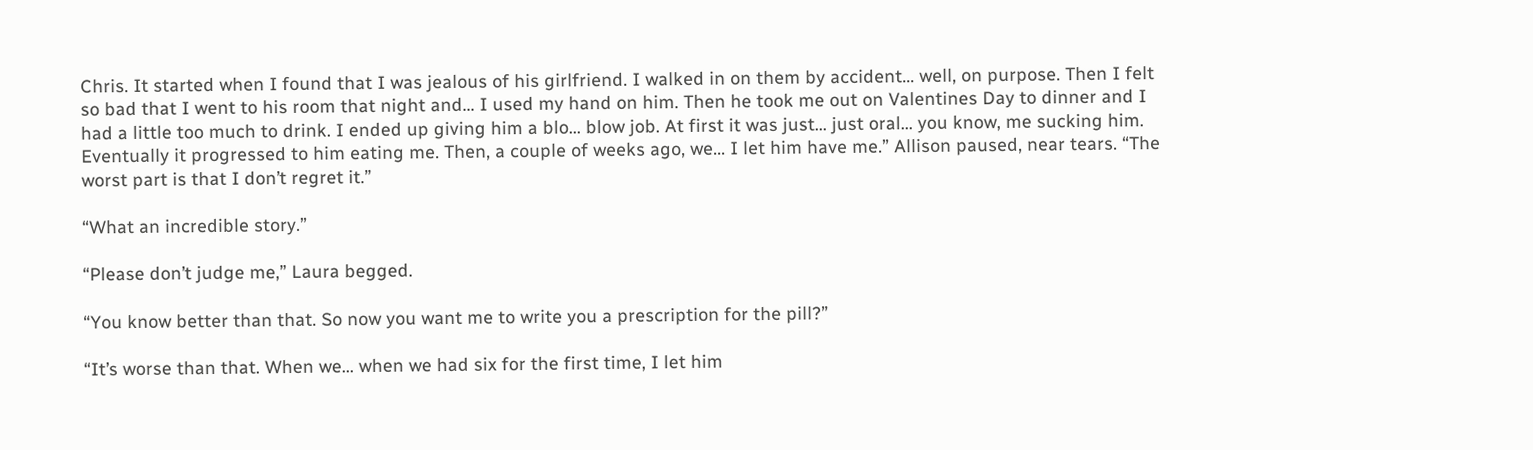Chris. It started when I found that I was jealous of his girlfriend. I walked in on them by accident… well, on purpose. Then I felt so bad that I went to his room that night and… I used my hand on him. Then he took me out on Valentines Day to dinner and I had a little too much to drink. I ended up giving him a blo… blow job. At first it was just… just oral… you know, me sucking him. Eventually it progressed to him eating me. Then, a couple of weeks ago, we… I let him have me.” Allison paused, near tears. “The worst part is that I don’t regret it.”

“What an incredible story.”

“Please don’t judge me,” Laura begged.

“You know better than that. So now you want me to write you a prescription for the pill?”

“It’s worse than that. When we… when we had six for the first time, I let him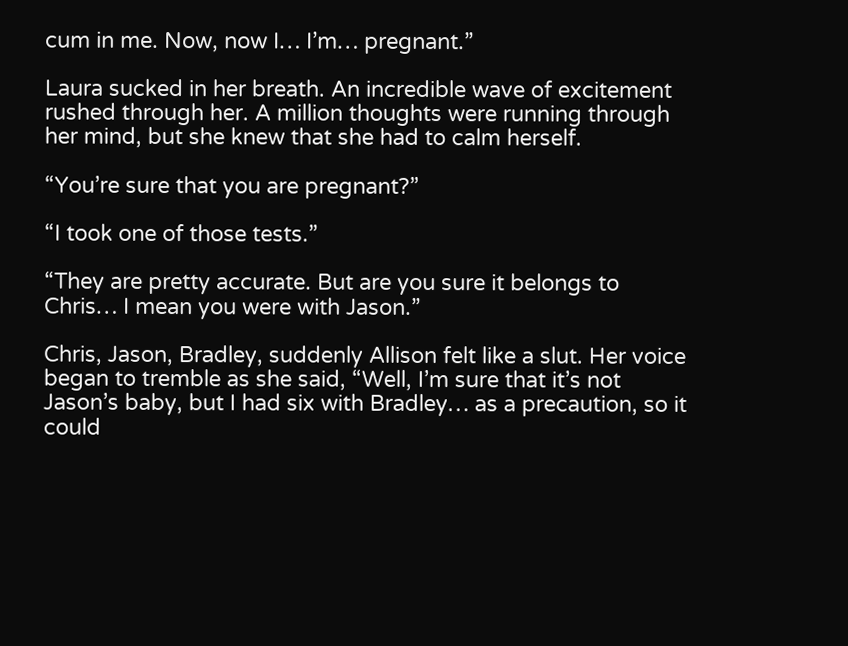cum in me. Now, now I… I’m… pregnant.”

Laura sucked in her breath. An incredible wave of excitement rushed through her. A million thoughts were running through her mind, but she knew that she had to calm herself.

“You’re sure that you are pregnant?”

“I took one of those tests.”

“They are pretty accurate. But are you sure it belongs to Chris… I mean you were with Jason.”

Chris, Jason, Bradley, suddenly Allison felt like a slut. Her voice began to tremble as she said, “Well, I’m sure that it’s not Jason’s baby, but I had six with Bradley… as a precaution, so it could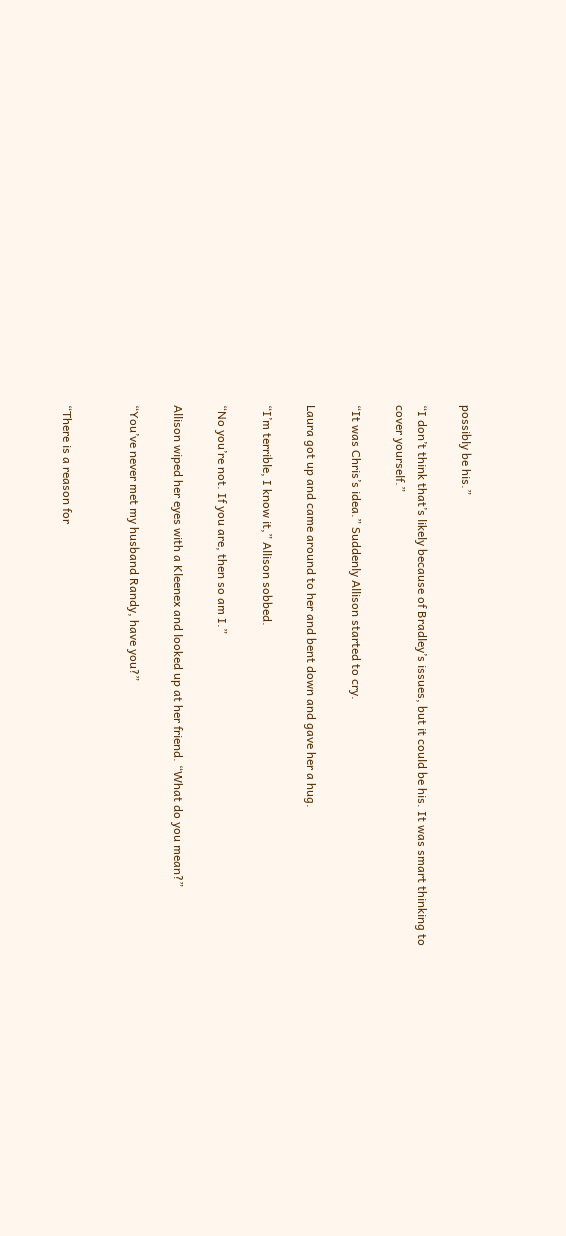possibly be his.”

“I don’t think that’s likely because of Bradley’s issues, but it could be his. It was smart thinking to cover yourself.”

“It was Chris’s idea.” Suddenly Allison started to cry.

Laura got up and came around to her and bent down and gave her a hug.

“I’m terrible, I know it,” Allison sobbed.

“No you’re not. If you are, then so am I.”

Allison wiped her eyes with a Kleenex and looked up at her friend. “What do you mean?”

“You’ve never met my husband Randy, have you?”


“There is a reason for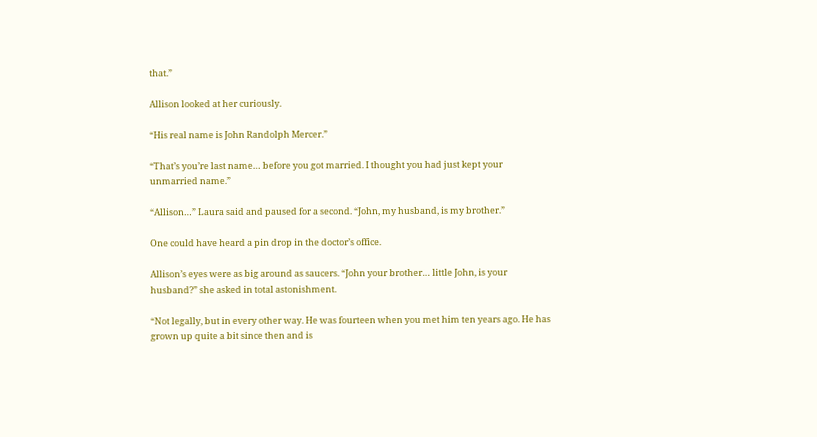that.”

Allison looked at her curiously.

“His real name is John Randolph Mercer.”

“That’s you’re last name… before you got married. I thought you had just kept your unmarried name.”

“Allison…” Laura said and paused for a second. “John, my husband, is my brother.”

One could have heard a pin drop in the doctor’s office.

Allison’s eyes were as big around as saucers. “John your brother… little John, is your husband?” she asked in total astonishment.

“Not legally, but in every other way. He was fourteen when you met him ten years ago. He has grown up quite a bit since then and is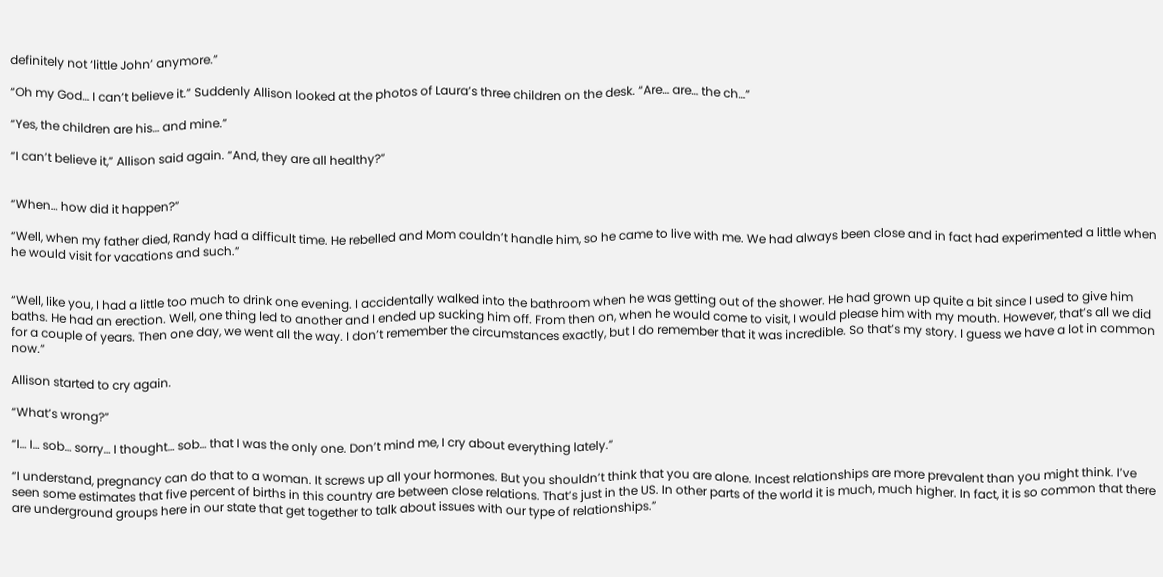definitely not ‘little John’ anymore.”

“Oh my God… I can’t believe it.” Suddenly Allison looked at the photos of Laura’s three children on the desk. “Are… are… the ch…”

“Yes, the children are his… and mine.”

“I can’t believe it,” Allison said again. “And, they are all healthy?”


“When… how did it happen?”

“Well, when my father died, Randy had a difficult time. He rebelled and Mom couldn’t handle him, so he came to live with me. We had always been close and in fact had experimented a little when he would visit for vacations and such.”


“Well, like you, I had a little too much to drink one evening. I accidentally walked into the bathroom when he was getting out of the shower. He had grown up quite a bit since I used to give him baths. He had an erection. Well, one thing led to another and I ended up sucking him off. From then on, when he would come to visit, I would please him with my mouth. However, that’s all we did for a couple of years. Then one day, we went all the way. I don’t remember the circumstances exactly, but I do remember that it was incredible. So that’s my story. I guess we have a lot in common now.”

Allison started to cry again.

“What’s wrong?”

“I… I… sob… sorry… I thought… sob… that I was the only one. Don’t mind me, I cry about everything lately.”

“I understand, pregnancy can do that to a woman. It screws up all your hormones. But you shouldn’t think that you are alone. Incest relationships are more prevalent than you might think. I’ve seen some estimates that five percent of births in this country are between close relations. That’s just in the US. In other parts of the world it is much, much higher. In fact, it is so common that there are underground groups here in our state that get together to talk about issues with our type of relationships.”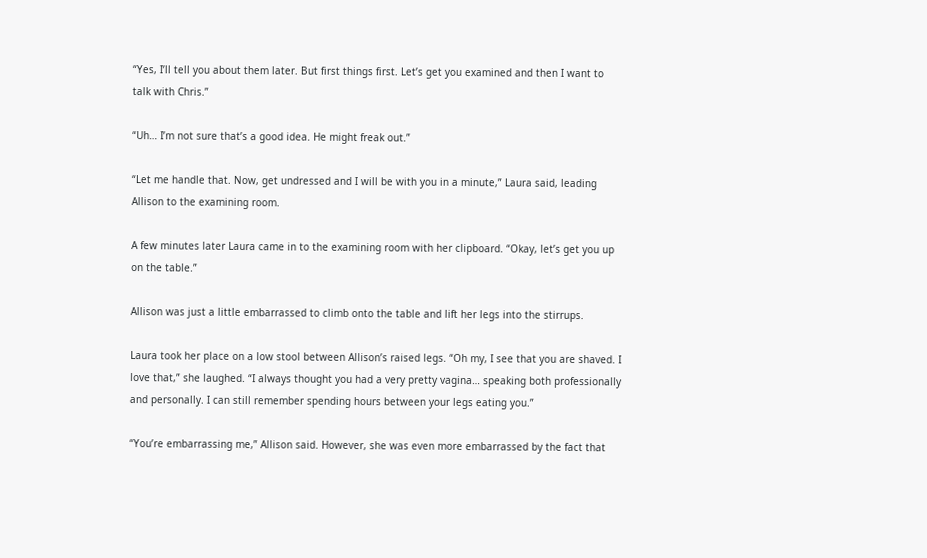“Yes, I’ll tell you about them later. But first things first. Let’s get you examined and then I want to talk with Chris.”

“Uh… I’m not sure that’s a good idea. He might freak out.”

“Let me handle that. Now, get undressed and I will be with you in a minute,” Laura said, leading Allison to the examining room.

A few minutes later Laura came in to the examining room with her clipboard. “Okay, let’s get you up on the table.”

Allison was just a little embarrassed to climb onto the table and lift her legs into the stirrups.

Laura took her place on a low stool between Allison’s raised legs. “Oh my, I see that you are shaved. I love that,” she laughed. “I always thought you had a very pretty vagina… speaking both professionally and personally. I can still remember spending hours between your legs eating you.”

“You’re embarrassing me,” Allison said. However, she was even more embarrassed by the fact that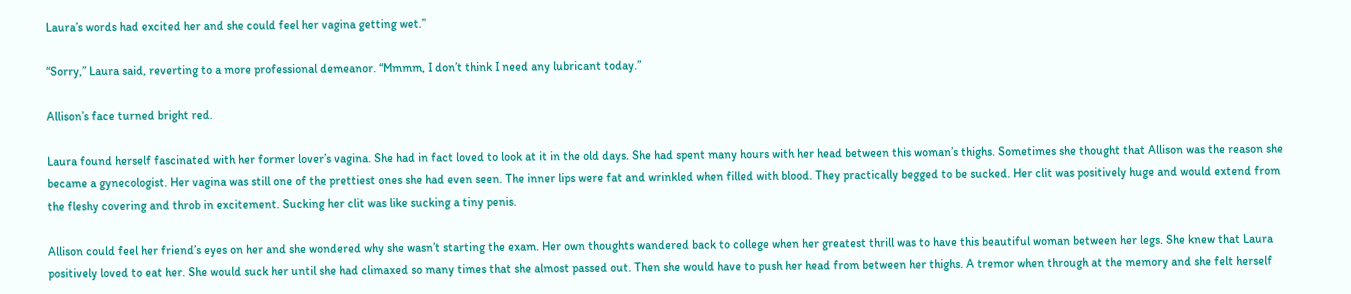Laura’s words had excited her and she could feel her vagina getting wet.”

“Sorry,” Laura said, reverting to a more professional demeanor. “Mmmm, I don’t think I need any lubricant today.”

Allison’s face turned bright red.

Laura found herself fascinated with her former lover’s vagina. She had in fact loved to look at it in the old days. She had spent many hours with her head between this woman’s thighs. Sometimes she thought that Allison was the reason she became a gynecologist. Her vagina was still one of the prettiest ones she had even seen. The inner lips were fat and wrinkled when filled with blood. They practically begged to be sucked. Her clit was positively huge and would extend from the fleshy covering and throb in excitement. Sucking her clit was like sucking a tiny penis.

Allison could feel her friend’s eyes on her and she wondered why she wasn’t starting the exam. Her own thoughts wandered back to college when her greatest thrill was to have this beautiful woman between her legs. She knew that Laura positively loved to eat her. She would suck her until she had climaxed so many times that she almost passed out. Then she would have to push her head from between her thighs. A tremor when through at the memory and she felt herself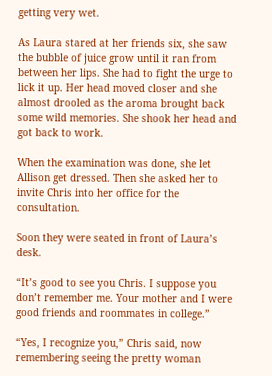getting very wet.

As Laura stared at her friends six, she saw the bubble of juice grow until it ran from between her lips. She had to fight the urge to lick it up. Her head moved closer and she almost drooled as the aroma brought back some wild memories. She shook her head and got back to work.

When the examination was done, she let Allison get dressed. Then she asked her to invite Chris into her office for the consultation.

Soon they were seated in front of Laura’s desk.

“It’s good to see you Chris. I suppose you don’t remember me. Your mother and I were good friends and roommates in college.”

“Yes, I recognize you,” Chris said, now remembering seeing the pretty woman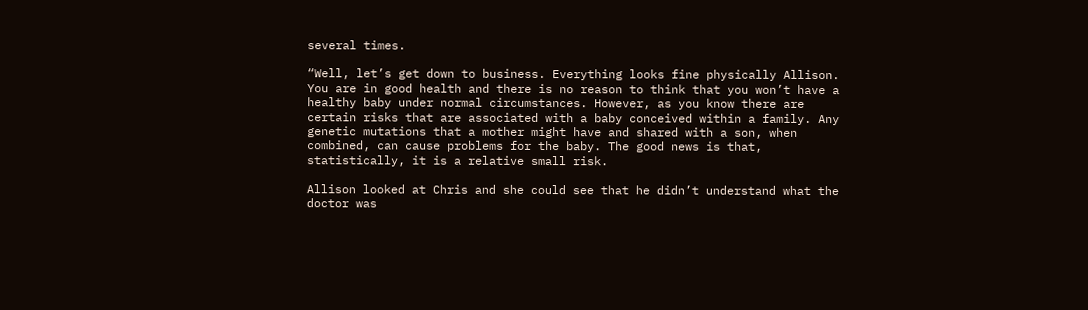several times.

“Well, let’s get down to business. Everything looks fine physically Allison. You are in good health and there is no reason to think that you won’t have a healthy baby under normal circumstances. However, as you know there are certain risks that are associated with a baby conceived within a family. Any genetic mutations that a mother might have and shared with a son, when combined, can cause problems for the baby. The good news is that, statistically, it is a relative small risk.

Allison looked at Chris and she could see that he didn’t understand what the doctor was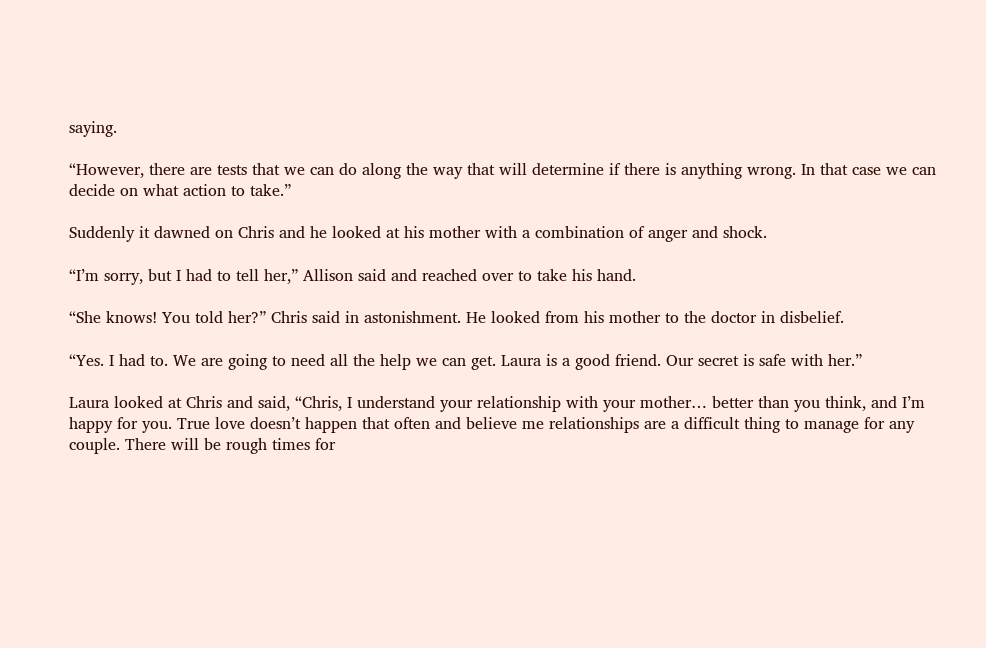saying.

“However, there are tests that we can do along the way that will determine if there is anything wrong. In that case we can decide on what action to take.”

Suddenly it dawned on Chris and he looked at his mother with a combination of anger and shock.

“I’m sorry, but I had to tell her,” Allison said and reached over to take his hand.

“She knows! You told her?” Chris said in astonishment. He looked from his mother to the doctor in disbelief.

“Yes. I had to. We are going to need all the help we can get. Laura is a good friend. Our secret is safe with her.”

Laura looked at Chris and said, “Chris, I understand your relationship with your mother… better than you think, and I’m happy for you. True love doesn’t happen that often and believe me relationships are a difficult thing to manage for any couple. There will be rough times for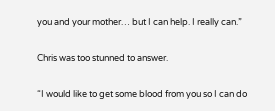you and your mother… but I can help. I really can.”

Chris was too stunned to answer.

“I would like to get some blood from you so I can do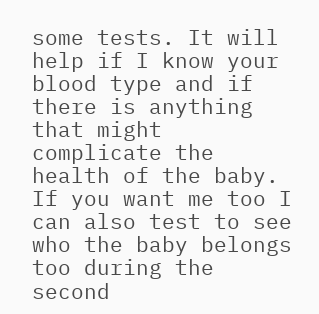some tests. It will help if I know your blood type and if there is anything that might complicate the health of the baby. If you want me too I can also test to see who the baby belongs too during the second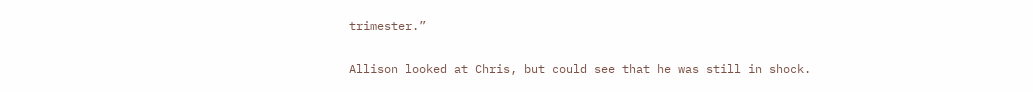trimester.”

Allison looked at Chris, but could see that he was still in shock.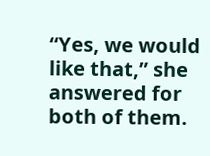“Yes, we would like that,” she answered for both of them.